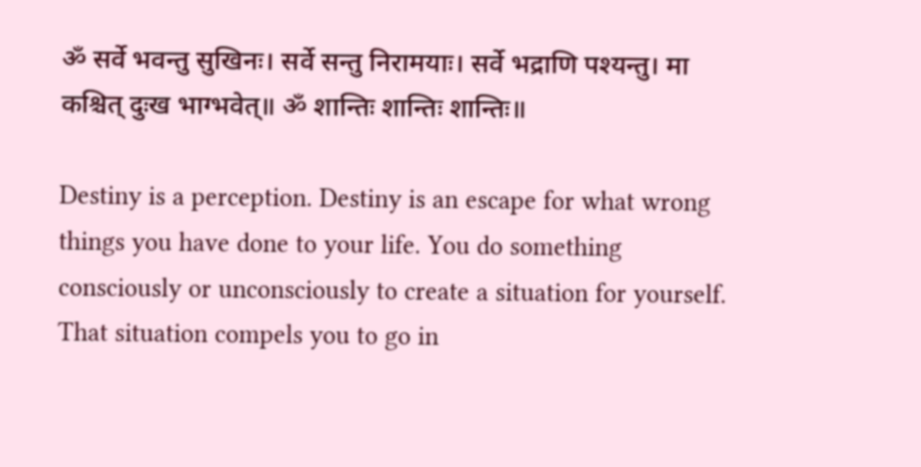ॐ सर्वे भवन्तु सुखिनः। सर्वे सन्तु निरामयाः। सर्वे भद्राणि पश्यन्तु। मा कश्चित् दुःख भाग्भवेत्॥ ॐ शान्तिः शान्तिः शान्तिः॥

Destiny is a perception. Destiny is an escape for what wrong things you have done to your life. You do something consciously or unconsciously to create a situation for yourself. That situation compels you to go in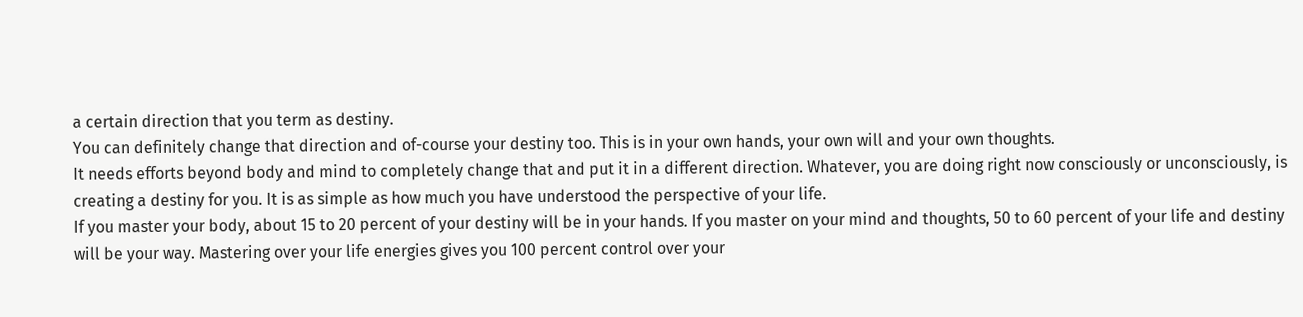a certain direction that you term as destiny.
You can definitely change that direction and of-course your destiny too. This is in your own hands, your own will and your own thoughts.
It needs efforts beyond body and mind to completely change that and put it in a different direction. Whatever, you are doing right now consciously or unconsciously, is creating a destiny for you. It is as simple as how much you have understood the perspective of your life.
If you master your body, about 15 to 20 percent of your destiny will be in your hands. If you master on your mind and thoughts, 50 to 60 percent of your life and destiny will be your way. Mastering over your life energies gives you 100 percent control over your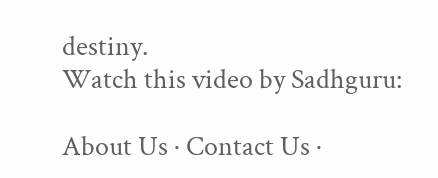destiny.
Watch this video by Sadhguru:

About Us · Contact Us ·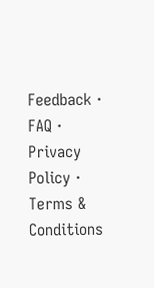Feedback · FAQ · Privacy Policy · Terms & Conditions